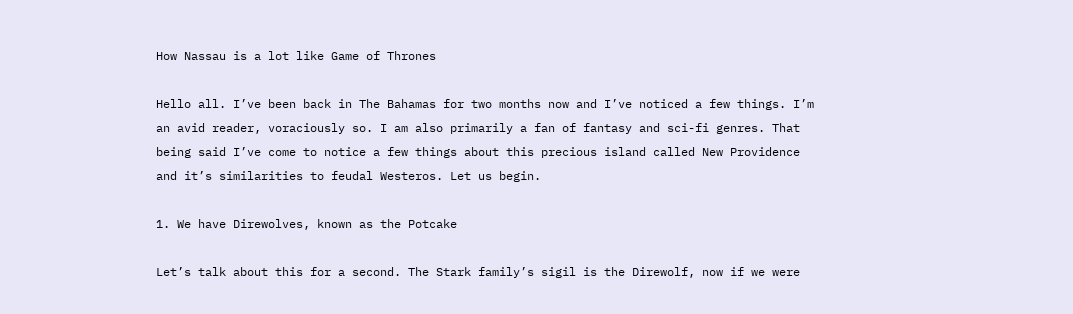How Nassau is a lot like Game of Thrones

Hello all. I’ve been back in The Bahamas for two months now and I’ve noticed a few things. I’m an avid reader, voraciously so. I am also primarily a fan of fantasy and sci-fi genres. That being said I’ve come to notice a few things about this precious island called New Providence and it’s similarities to feudal Westeros. Let us begin.

1. We have Direwolves, known as the Potcake

Let’s talk about this for a second. The Stark family’s sigil is the Direwolf, now if we were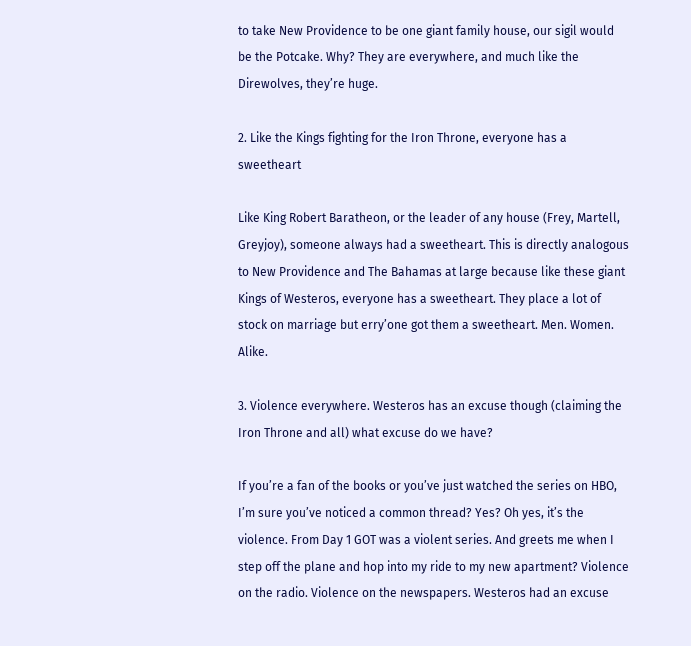to take New Providence to be one giant family house, our sigil would be the Potcake. Why? They are everywhere, and much like the Direwolves, they’re huge.

2. Like the Kings fighting for the Iron Throne, everyone has a sweetheart

Like King Robert Baratheon, or the leader of any house (Frey, Martell, Greyjoy), someone always had a sweetheart. This is directly analogous to New Providence and The Bahamas at large because like these giant Kings of Westeros, everyone has a sweetheart. They place a lot of stock on marriage but erry’one got them a sweetheart. Men. Women. Alike.

3. Violence everywhere. Westeros has an excuse though (claiming the Iron Throne and all) what excuse do we have?

If you’re a fan of the books or you’ve just watched the series on HBO, I’m sure you’ve noticed a common thread? Yes? Oh yes, it’s the violence. From Day 1 GOT was a violent series. And greets me when I step off the plane and hop into my ride to my new apartment? Violence on the radio. Violence on the newspapers. Westeros had an excuse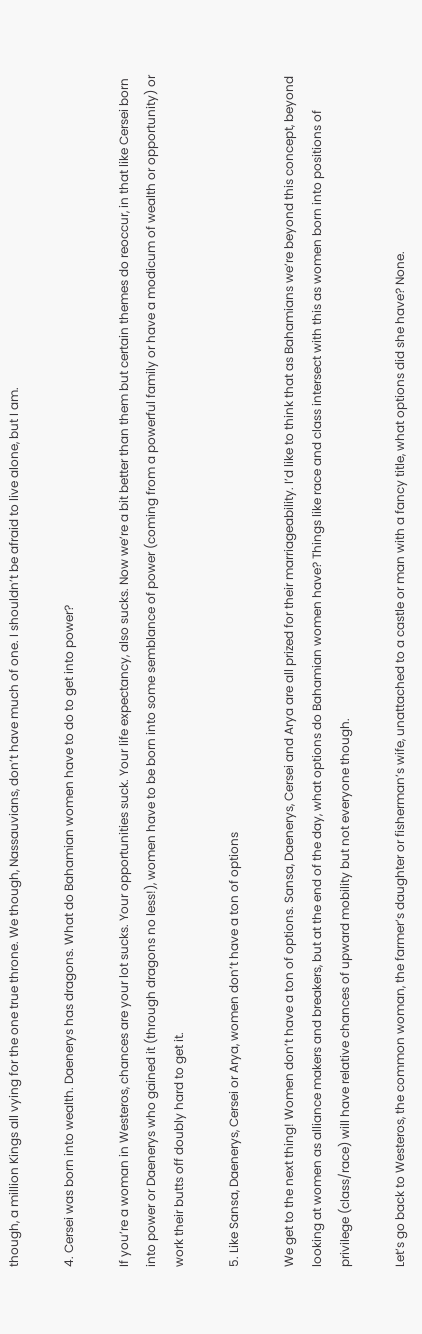though, a million Kings all vying for the one true throne. We though, Nassauvians, don’t have much of one. I shouldn’t be afraid to live alone, but I am.

4. Cersei was born into wealth. Daenerys has dragons. What do Bahamian women have to do to get into power?

If you’re a woman in Westeros, chances are your lot sucks. Your opportunities suck. Your life expectancy, also sucks. Now we’re a bit better than them but certain themes do reoccur, in that like Cersei born into power or Daenerys who gained it (through dragons no less!), women have to be born into some semblance of power (coming from a powerful family or have a modicum of wealth or opportunity) or work their butts off doubly hard to get it.

5. Like Sansa, Daenerys, Cersei or Arya, women don’t have a ton of options

We get to the next thing! Women don’t have a ton of options. Sansa, Daenerys, Cersei and Arya are all prized for their marriageability. I’d like to think that as Bahamians we’re beyond this concept, beyond looking at women as alliance makers and breakers, but at the end of the day, what options do Bahamian women have? Things like race and class intersect with this as women born into positions of privilege (class/race) will have relative chances of upward mobility but not everyone though.

Let’s go back to Westeros, the common woman, the farmer’s daughter or fisherman’s wife, unattached to a castle or man with a fancy title, what options did she have? None.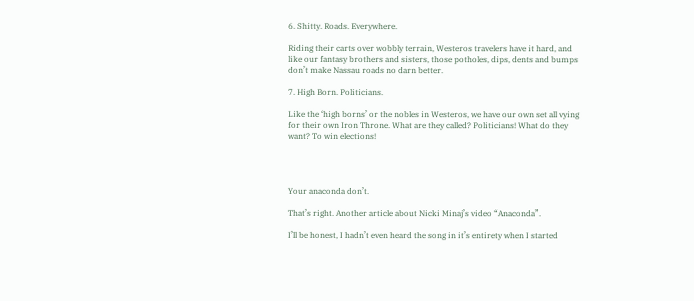6. Shitty. Roads. Everywhere.

Riding their carts over wobbly terrain, Westeros travelers have it hard, and like our fantasy brothers and sisters, those potholes, dips, dents and bumps don’t make Nassau roads no darn better.

7. High Born. Politicians.

Like the ‘high borns’ or the nobles in Westeros, we have our own set all vying for their own Iron Throne. What are they called? Politicians! What do they want? To win elections!




Your anaconda don’t.

That’s right. Another article about Nicki Minaj’s video “Anaconda”.

I’ll be honest, I hadn’t even heard the song in it’s entirety when I started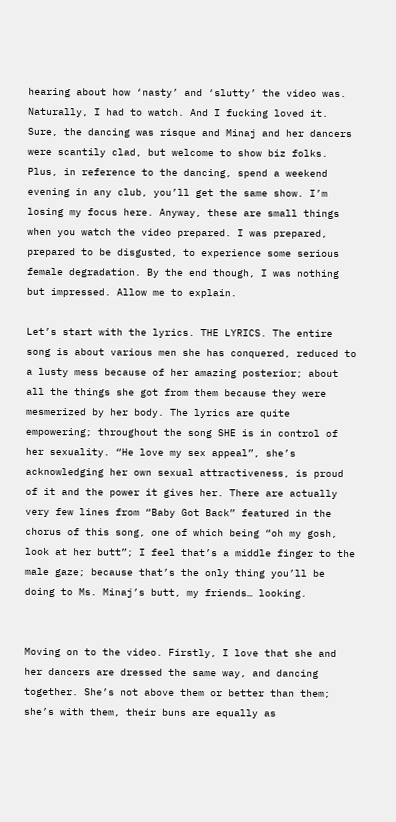hearing about how ‘nasty’ and ‘slutty’ the video was. Naturally, I had to watch. And I fucking loved it. Sure, the dancing was risque and Minaj and her dancers were scantily clad, but welcome to show biz folks. Plus, in reference to the dancing, spend a weekend evening in any club, you’ll get the same show. I’m losing my focus here. Anyway, these are small things when you watch the video prepared. I was prepared, prepared to be disgusted, to experience some serious female degradation. By the end though, I was nothing but impressed. Allow me to explain.

Let’s start with the lyrics. THE LYRICS. The entire song is about various men she has conquered, reduced to a lusty mess because of her amazing posterior; about all the things she got from them because they were mesmerized by her body. The lyrics are quite empowering; throughout the song SHE is in control of her sexuality. “He love my sex appeal”, she’s acknowledging her own sexual attractiveness, is proud of it and the power it gives her. There are actually very few lines from “Baby Got Back” featured in the chorus of this song, one of which being “oh my gosh, look at her butt”; I feel that’s a middle finger to the male gaze; because that’s the only thing you’ll be doing to Ms. Minaj’s butt, my friends… looking.


Moving on to the video. Firstly, I love that she and her dancers are dressed the same way, and dancing together. She’s not above them or better than them; she’s with them, their buns are equally as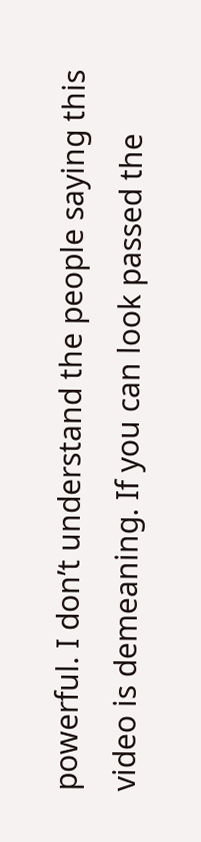powerful. I don’t understand the people saying this video is demeaning. If you can look passed the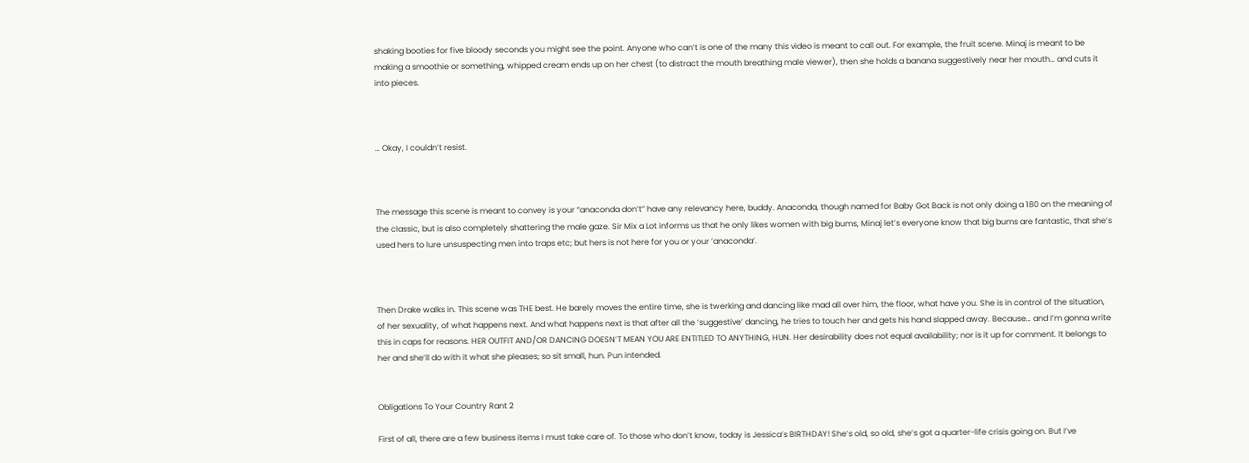shaking booties for five bloody seconds you might see the point. Anyone who can’t is one of the many this video is meant to call out. For example, the fruit scene. Minaj is meant to be making a smoothie or something, whipped cream ends up on her chest (to distract the mouth breathing male viewer), then she holds a banana suggestively near her mouth… and cuts it into pieces.



… Okay, I couldn’t resist.



The message this scene is meant to convey is your “anaconda don’t” have any relevancy here, buddy. Anaconda, though named for Baby Got Back is not only doing a 180 on the meaning of the classic, but is also completely shattering the male gaze. Sir Mix a Lot informs us that he only likes women with big bums, Minaj let’s everyone know that big bums are fantastic, that she’s used hers to lure unsuspecting men into traps etc; but hers is not here for you or your ‘anaconda’.



Then Drake walks in. This scene was THE best. He barely moves the entire time, she is twerking and dancing like mad all over him, the floor, what have you. She is in control of the situation, of her sexuality, of what happens next. And what happens next is that after all the ‘suggestive’ dancing, he tries to touch her and gets his hand slapped away. Because… and I’m gonna write this in caps for reasons. HER OUTFIT AND/OR DANCING DOESN’T MEAN YOU ARE ENTITLED TO ANYTHING, HUN. Her desirability does not equal availability; nor is it up for comment. It belongs to her and she’ll do with it what she pleases; so sit small, hun. Pun intended.


Obligations To Your Country Rant 2

First of all, there are a few business items I must take care of. To those who don’t know, today is Jessica’s BIRTHDAY! She’s old, so old, she’s got a quarter-life crisis going on. But I’ve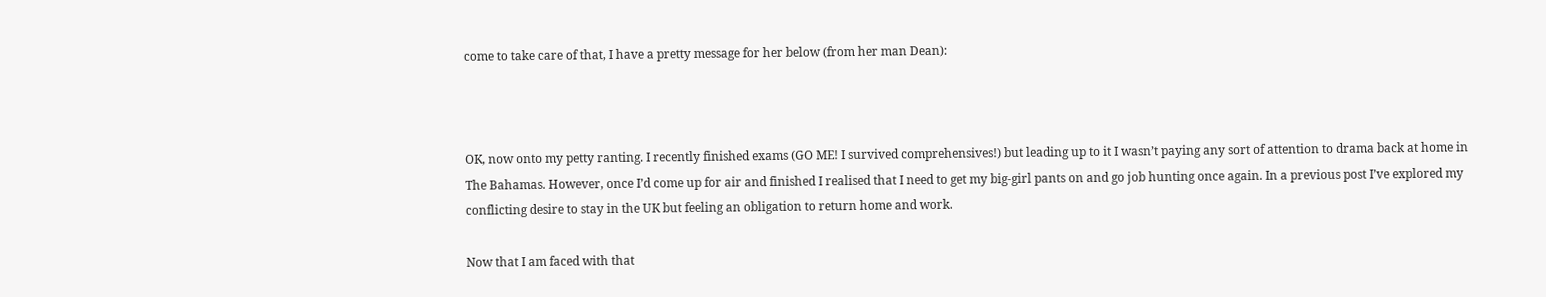come to take care of that, I have a pretty message for her below (from her man Dean):



OK, now onto my petty ranting. I recently finished exams (GO ME! I survived comprehensives!) but leading up to it I wasn’t paying any sort of attention to drama back at home in The Bahamas. However, once I’d come up for air and finished I realised that I need to get my big-girl pants on and go job hunting once again. In a previous post I’ve explored my conflicting desire to stay in the UK but feeling an obligation to return home and work.

Now that I am faced with that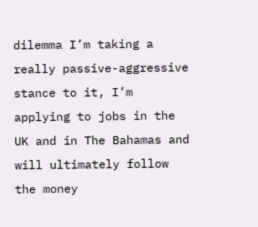dilemma I’m taking a really passive-aggressive stance to it, I’m applying to jobs in the UK and in The Bahamas and will ultimately follow the money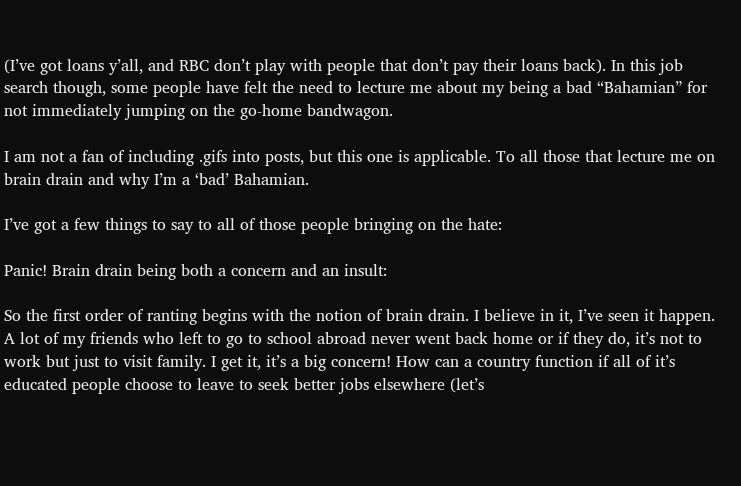(I’ve got loans y’all, and RBC don’t play with people that don’t pay their loans back). In this job search though, some people have felt the need to lecture me about my being a bad “Bahamian” for not immediately jumping on the go-home bandwagon.

I am not a fan of including .gifs into posts, but this one is applicable. To all those that lecture me on brain drain and why I’m a ‘bad’ Bahamian.

I’ve got a few things to say to all of those people bringing on the hate:

Panic! Brain drain being both a concern and an insult:

So the first order of ranting begins with the notion of brain drain. I believe in it, I’ve seen it happen. A lot of my friends who left to go to school abroad never went back home or if they do, it’s not to work but just to visit family. I get it, it’s a big concern! How can a country function if all of it’s educated people choose to leave to seek better jobs elsewhere (let’s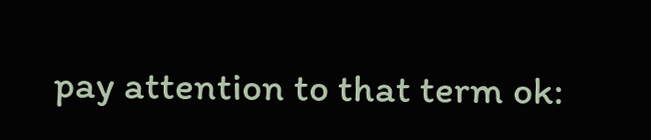pay attention to that term ok: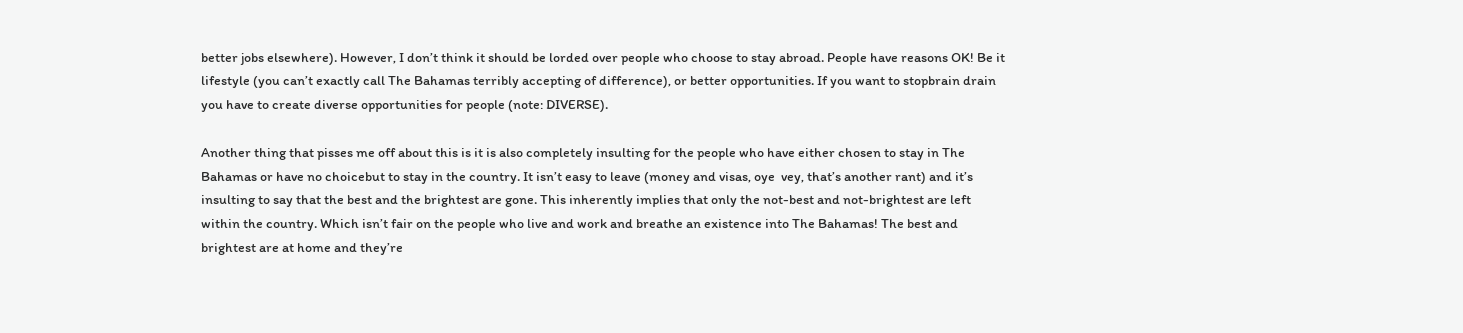better jobs elsewhere). However, I don’t think it should be lorded over people who choose to stay abroad. People have reasons OK! Be it lifestyle (you can’t exactly call The Bahamas terribly accepting of difference), or better opportunities. If you want to stopbrain drain you have to create diverse opportunities for people (note: DIVERSE).

Another thing that pisses me off about this is it is also completely insulting for the people who have either chosen to stay in The Bahamas or have no choicebut to stay in the country. It isn’t easy to leave (money and visas, oye  vey, that’s another rant) and it’s insulting to say that the best and the brightest are gone. This inherently implies that only the not-best and not-brightest are left within the country. Which isn’t fair on the people who live and work and breathe an existence into The Bahamas! The best and brightest are at home and they’re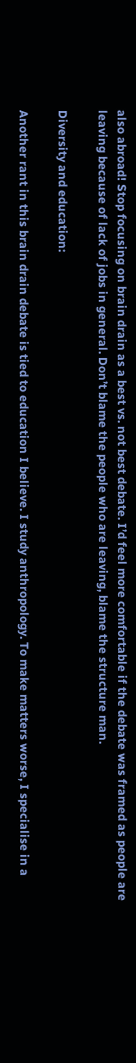also abroad! Stop focusing on brain drain as a best vs. not best debate. I’d feel more comfortable if the debate was framed as people are leaving because of lack of jobs in general. Don’t blame the people who are leaving, blame the structure man.

Diversity and education:

Another rant in this brain drain debate is tied to education I believe. I study anthropology. To make matters worse, I specialise in a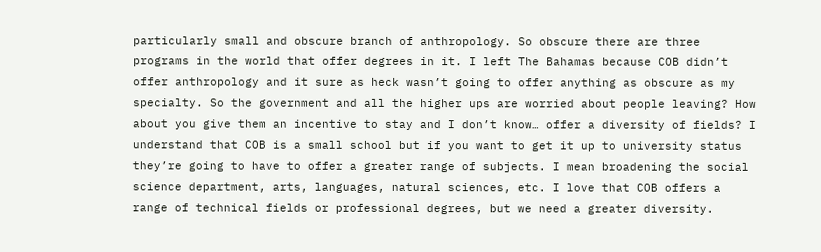particularly small and obscure branch of anthropology. So obscure there are three programs in the world that offer degrees in it. I left The Bahamas because COB didn’t offer anthropology and it sure as heck wasn’t going to offer anything as obscure as my specialty. So the government and all the higher ups are worried about people leaving? How about you give them an incentive to stay and I don’t know… offer a diversity of fields? I understand that COB is a small school but if you want to get it up to university status they’re going to have to offer a greater range of subjects. I mean broadening the social science department, arts, languages, natural sciences, etc. I love that COB offers a range of technical fields or professional degrees, but we need a greater diversity.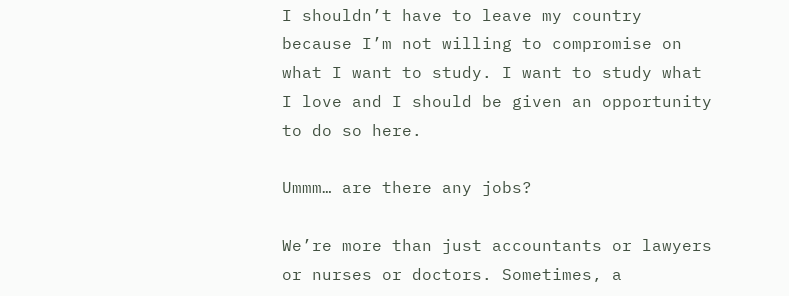I shouldn’t have to leave my country because I’m not willing to compromise on what I want to study. I want to study what I love and I should be given an opportunity to do so here.

Ummm… are there any jobs?

We’re more than just accountants or lawyers or nurses or doctors. Sometimes, a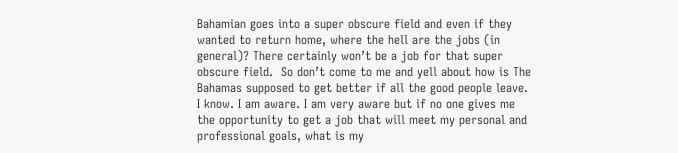Bahamian goes into a super obscure field and even if they wanted to return home, where the hell are the jobs (in general)? There certainly won’t be a job for that super obscure field.  So don’t come to me and yell about how is The Bahamas supposed to get better if all the good people leave. I know. I am aware. I am very aware but if no one gives me the opportunity to get a job that will meet my personal and professional goals, what is my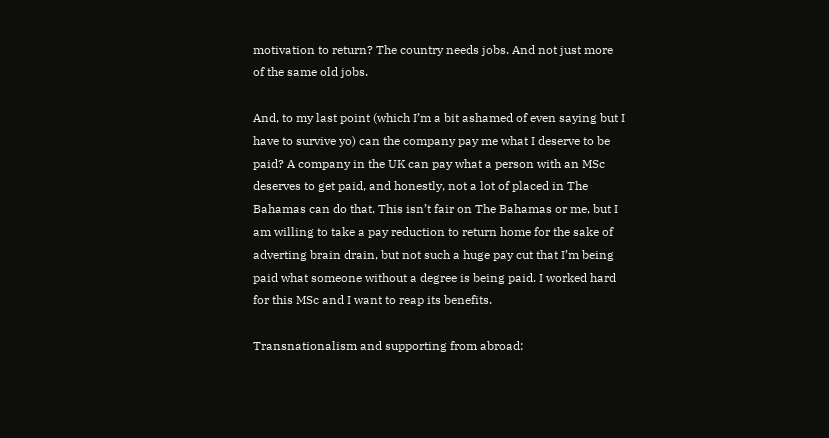motivation to return? The country needs jobs. And not just more of the same old jobs.

And, to my last point (which I’m a bit ashamed of even saying but I have to survive yo) can the company pay me what I deserve to be paid? A company in the UK can pay what a person with an MSc deserves to get paid, and honestly, not a lot of placed in The Bahamas can do that. This isn’t fair on The Bahamas or me, but I am willing to take a pay reduction to return home for the sake of adverting brain drain, but not such a huge pay cut that I’m being paid what someone without a degree is being paid. I worked hard for this MSc and I want to reap its benefits.

Transnationalism and supporting from abroad: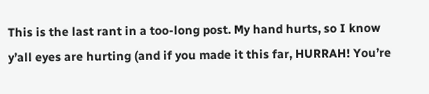This is the last rant in a too-long post. My hand hurts, so I know y’all eyes are hurting (and if you made it this far, HURRAH! You’re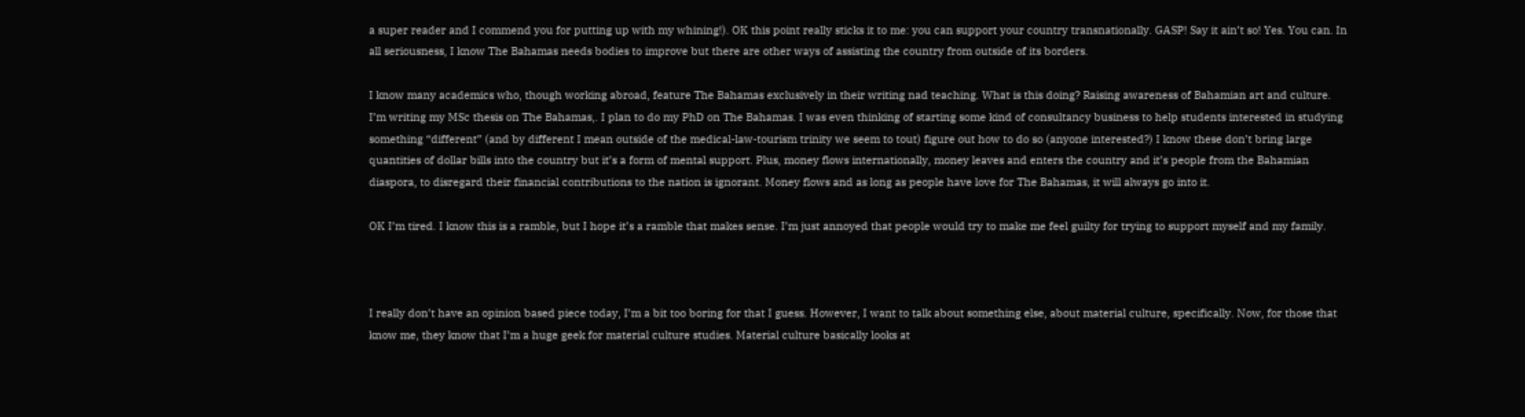a super reader and I commend you for putting up with my whining!). OK this point really sticks it to me: you can support your country transnationally. GASP! Say it ain’t so! Yes. You can. In all seriousness, I know The Bahamas needs bodies to improve but there are other ways of assisting the country from outside of its borders.

I know many academics who, though working abroad, feature The Bahamas exclusively in their writing nad teaching. What is this doing? Raising awareness of Bahamian art and culture. I’m writing my MSc thesis on The Bahamas,. I plan to do my PhD on The Bahamas. I was even thinking of starting some kind of consultancy business to help students interested in studying something “different” (and by different I mean outside of the medical-law-tourism trinity we seem to tout) figure out how to do so (anyone interested?) I know these don’t bring large quantities of dollar bills into the country but it’s a form of mental support. Plus, money flows internationally, money leaves and enters the country and it’s people from the Bahamian diaspora, to disregard their financial contributions to the nation is ignorant. Money flows and as long as people have love for The Bahamas, it will always go into it.

OK I’m tired. I know this is a ramble, but I hope it’s a ramble that makes sense. I’m just annoyed that people would try to make me feel guilty for trying to support myself and my family.



I really don’t have an opinion based piece today, I’m a bit too boring for that I guess. However, I want to talk about something else, about material culture, specifically. Now, for those that know me, they know that I’m a huge geek for material culture studies. Material culture basically looks at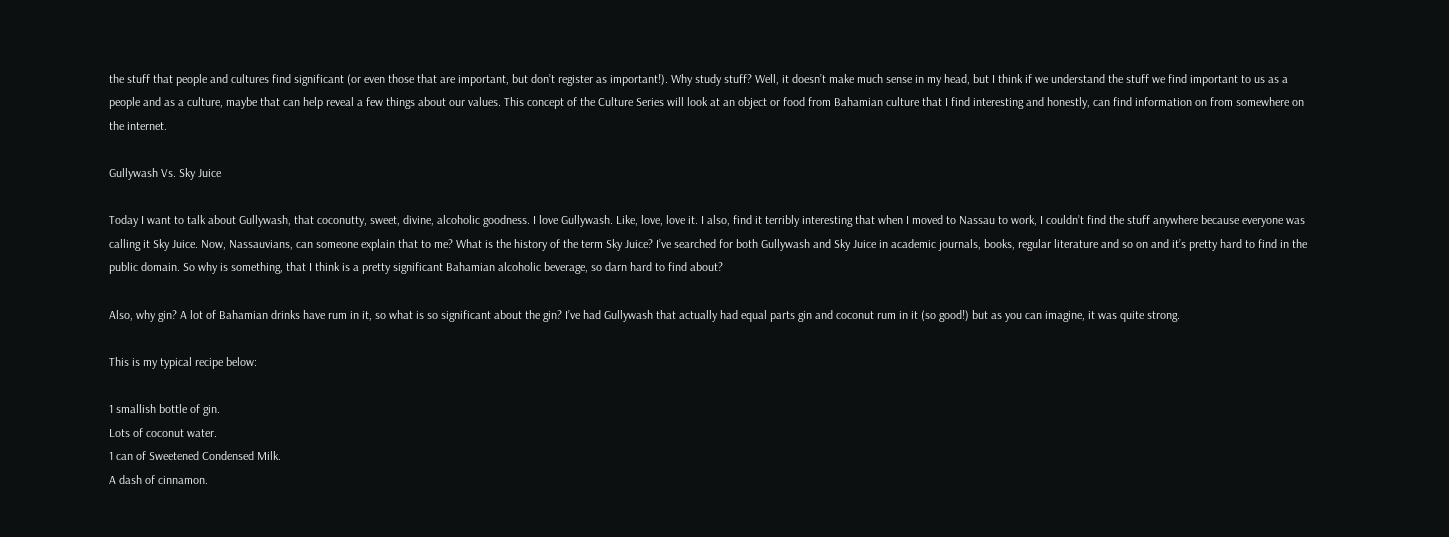the stuff that people and cultures find significant (or even those that are important, but don’t register as important!). Why study stuff? Well, it doesn’t make much sense in my head, but I think if we understand the stuff we find important to us as a people and as a culture, maybe that can help reveal a few things about our values. This concept of the Culture Series will look at an object or food from Bahamian culture that I find interesting and honestly, can find information on from somewhere on the internet.

Gullywash Vs. Sky Juice

Today I want to talk about Gullywash, that coconutty, sweet, divine, alcoholic goodness. I love Gullywash. Like, love, love it. I also, find it terribly interesting that when I moved to Nassau to work, I couldn’t find the stuff anywhere because everyone was calling it Sky Juice. Now, Nassauvians, can someone explain that to me? What is the history of the term Sky Juice? I’ve searched for both Gullywash and Sky Juice in academic journals, books, regular literature and so on and it’s pretty hard to find in the public domain. So why is something, that I think is a pretty significant Bahamian alcoholic beverage, so darn hard to find about?

Also, why gin? A lot of Bahamian drinks have rum in it, so what is so significant about the gin? I’ve had Gullywash that actually had equal parts gin and coconut rum in it (so good!) but as you can imagine, it was quite strong.

This is my typical recipe below:

1 smallish bottle of gin.
Lots of coconut water.
1 can of Sweetened Condensed Milk.
A dash of cinnamon.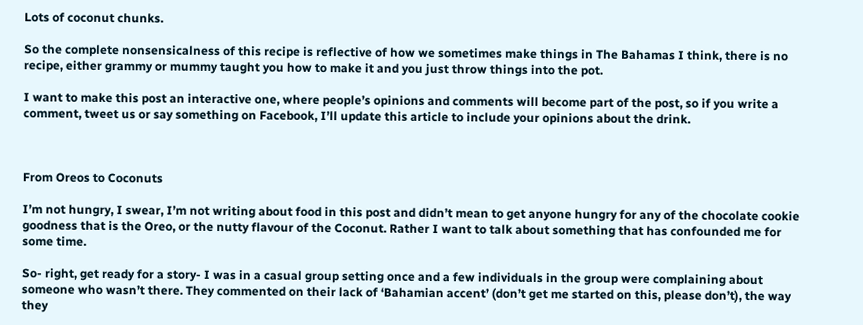Lots of coconut chunks.

So the complete nonsensicalness of this recipe is reflective of how we sometimes make things in The Bahamas I think, there is no recipe, either grammy or mummy taught you how to make it and you just throw things into the pot.

I want to make this post an interactive one, where people’s opinions and comments will become part of the post, so if you write a comment, tweet us or say something on Facebook, I’ll update this article to include your opinions about the drink.



From Oreos to Coconuts

I’m not hungry, I swear, I’m not writing about food in this post and didn’t mean to get anyone hungry for any of the chocolate cookie goodness that is the Oreo, or the nutty flavour of the Coconut. Rather I want to talk about something that has confounded me for some time.

So- right, get ready for a story- I was in a casual group setting once and a few individuals in the group were complaining about someone who wasn’t there. They commented on their lack of ‘Bahamian accent’ (don’t get me started on this, please don’t), the way they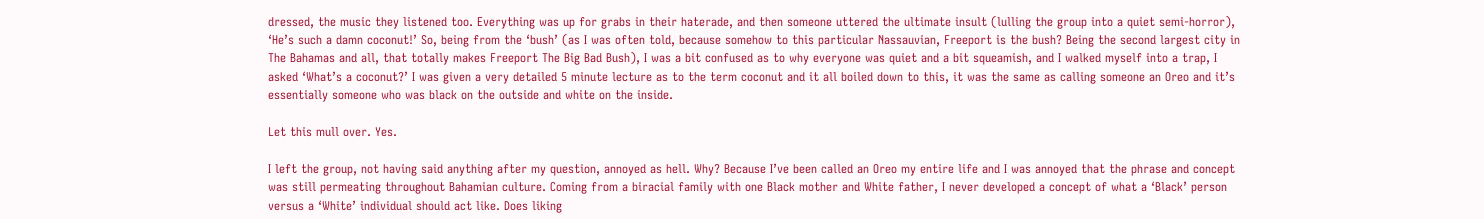dressed, the music they listened too. Everything was up for grabs in their haterade, and then someone uttered the ultimate insult (lulling the group into a quiet semi-horror), ‘He’s such a damn coconut!’ So, being from the ‘bush’ (as I was often told, because somehow to this particular Nassauvian, Freeport is the bush? Being the second largest city in The Bahamas and all, that totally makes Freeport The Big Bad Bush), I was a bit confused as to why everyone was quiet and a bit squeamish, and I walked myself into a trap, I asked ‘What’s a coconut?’ I was given a very detailed 5 minute lecture as to the term coconut and it all boiled down to this, it was the same as calling someone an Oreo and it’s essentially someone who was black on the outside and white on the inside.

Let this mull over. Yes.

I left the group, not having said anything after my question, annoyed as hell. Why? Because I’ve been called an Oreo my entire life and I was annoyed that the phrase and concept was still permeating throughout Bahamian culture. Coming from a biracial family with one Black mother and White father, I never developed a concept of what a ‘Black’ person versus a ‘White’ individual should act like. Does liking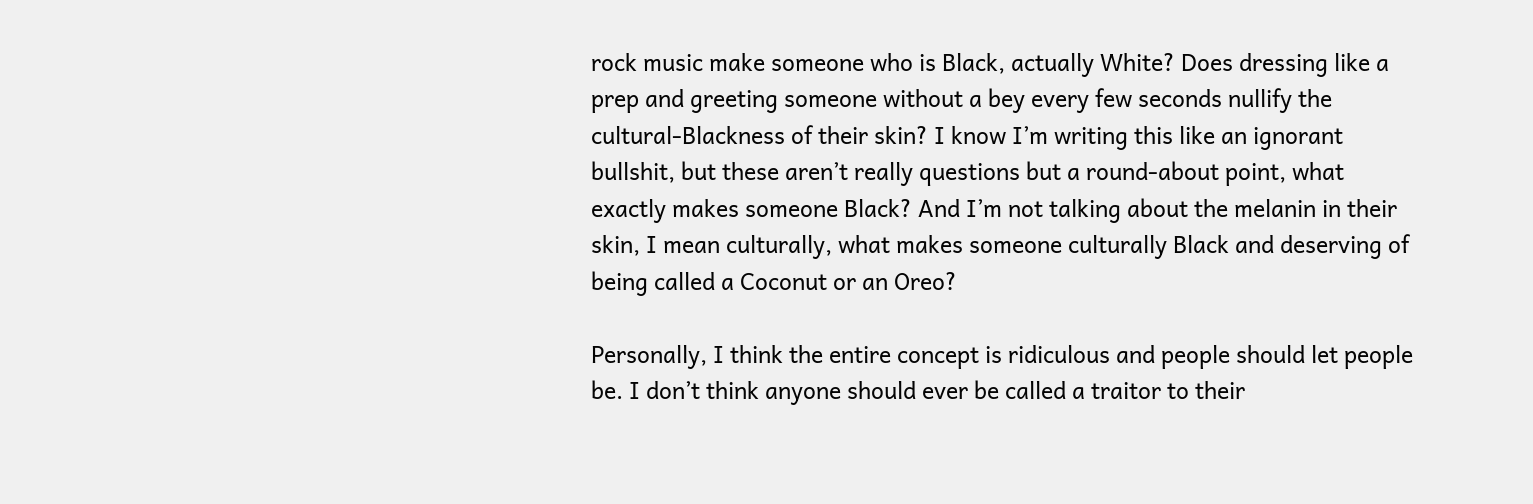rock music make someone who is Black, actually White? Does dressing like a prep and greeting someone without a bey every few seconds nullify the cultural-Blackness of their skin? I know I’m writing this like an ignorant bullshit, but these aren’t really questions but a round-about point, what exactly makes someone Black? And I’m not talking about the melanin in their skin, I mean culturally, what makes someone culturally Black and deserving of being called a Coconut or an Oreo?

Personally, I think the entire concept is ridiculous and people should let people be. I don’t think anyone should ever be called a traitor to their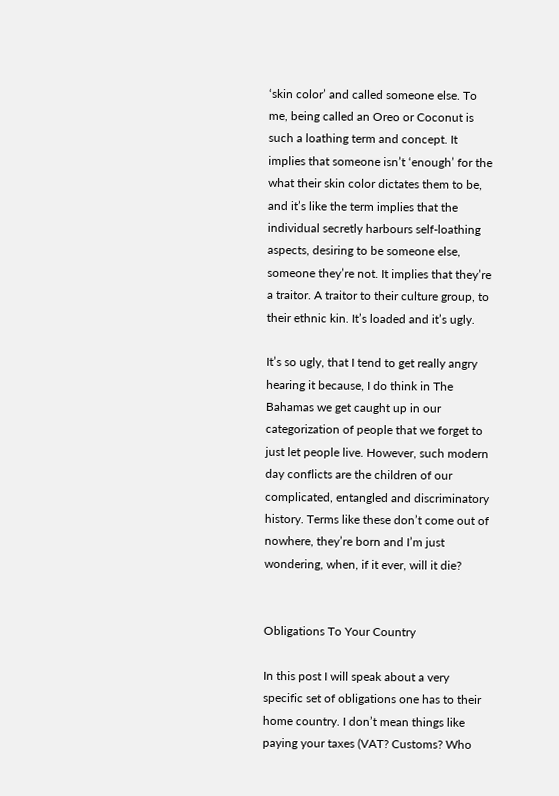‘skin color’ and called someone else. To me, being called an Oreo or Coconut is such a loathing term and concept. It implies that someone isn’t ‘enough’ for the what their skin color dictates them to be, and it’s like the term implies that the individual secretly harbours self-loathing aspects, desiring to be someone else, someone they’re not. It implies that they’re a traitor. A traitor to their culture group, to their ethnic kin. It’s loaded and it’s ugly.

It’s so ugly, that I tend to get really angry hearing it because, I do think in The Bahamas we get caught up in our categorization of people that we forget to just let people live. However, such modern day conflicts are the children of our complicated, entangled and discriminatory history. Terms like these don’t come out of nowhere, they’re born and I’m just wondering, when, if it ever, will it die?


Obligations To Your Country

In this post I will speak about a very specific set of obligations one has to their home country. I don’t mean things like paying your taxes (VAT? Customs? Who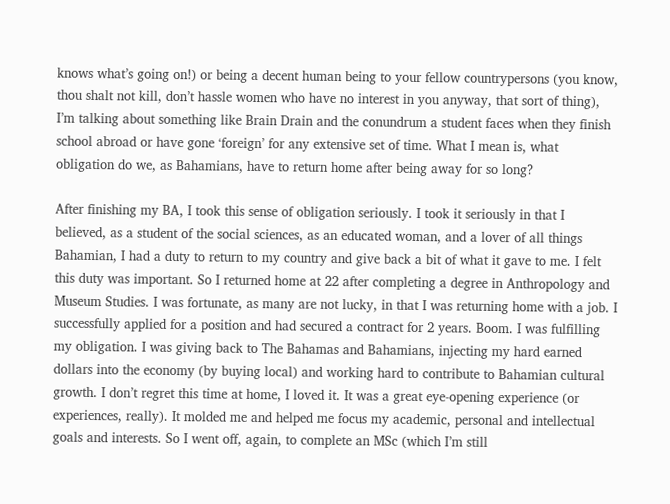knows what’s going on!) or being a decent human being to your fellow countrypersons (you know, thou shalt not kill, don’t hassle women who have no interest in you anyway, that sort of thing), I’m talking about something like Brain Drain and the conundrum a student faces when they finish school abroad or have gone ‘foreign’ for any extensive set of time. What I mean is, what obligation do we, as Bahamians, have to return home after being away for so long?

After finishing my BA, I took this sense of obligation seriously. I took it seriously in that I believed, as a student of the social sciences, as an educated woman, and a lover of all things Bahamian, I had a duty to return to my country and give back a bit of what it gave to me. I felt this duty was important. So I returned home at 22 after completing a degree in Anthropology and Museum Studies. I was fortunate, as many are not lucky, in that I was returning home with a job. I successfully applied for a position and had secured a contract for 2 years. Boom. I was fulfilling my obligation. I was giving back to The Bahamas and Bahamians, injecting my hard earned dollars into the economy (by buying local) and working hard to contribute to Bahamian cultural growth. I don’t regret this time at home, I loved it. It was a great eye-opening experience (or experiences, really). It molded me and helped me focus my academic, personal and intellectual goals and interests. So I went off, again, to complete an MSc (which I’m still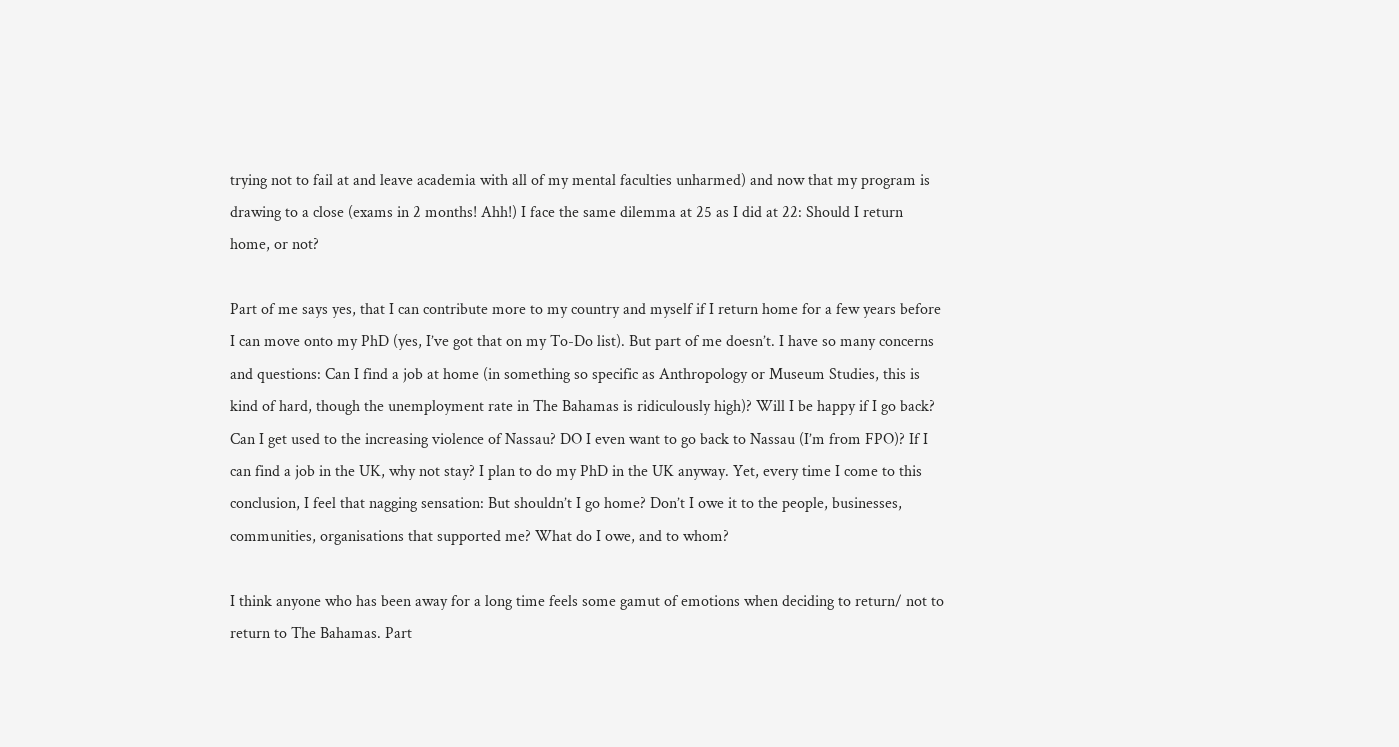trying not to fail at and leave academia with all of my mental faculties unharmed) and now that my program is drawing to a close (exams in 2 months! Ahh!) I face the same dilemma at 25 as I did at 22: Should I return home, or not?

Part of me says yes, that I can contribute more to my country and myself if I return home for a few years before I can move onto my PhD (yes, I’ve got that on my To-Do list). But part of me doesn’t. I have so many concerns and questions: Can I find a job at home (in something so specific as Anthropology or Museum Studies, this is kind of hard, though the unemployment rate in The Bahamas is ridiculously high)? Will I be happy if I go back? Can I get used to the increasing violence of Nassau? DO I even want to go back to Nassau (I’m from FPO)? If I can find a job in the UK, why not stay? I plan to do my PhD in the UK anyway. Yet, every time I come to this conclusion, I feel that nagging sensation: But shouldn’t I go home? Don’t I owe it to the people, businesses, communities, organisations that supported me? What do I owe, and to whom?

I think anyone who has been away for a long time feels some gamut of emotions when deciding to return/ not to return to The Bahamas. Part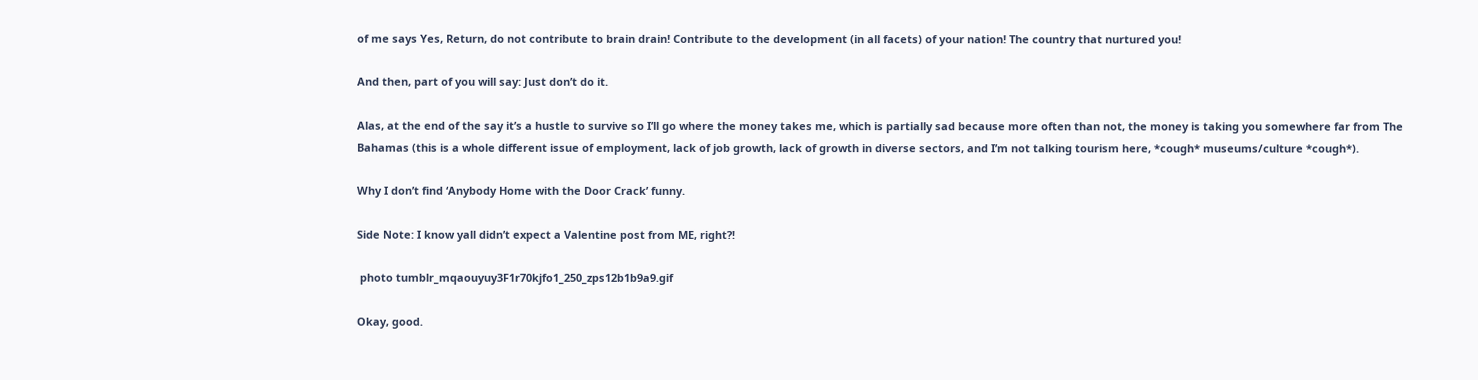of me says Yes, Return, do not contribute to brain drain! Contribute to the development (in all facets) of your nation! The country that nurtured you!

And then, part of you will say: Just don’t do it.

Alas, at the end of the say it’s a hustle to survive so I’ll go where the money takes me, which is partially sad because more often than not, the money is taking you somewhere far from The Bahamas (this is a whole different issue of employment, lack of job growth, lack of growth in diverse sectors, and I’m not talking tourism here, *cough* museums/culture *cough*).

Why I don’t find ‘Anybody Home with the Door Crack’ funny.

Side Note: I know yall didn’t expect a Valentine post from ME, right?!

 photo tumblr_mqaouyuy3F1r70kjfo1_250_zps12b1b9a9.gif

Okay, good.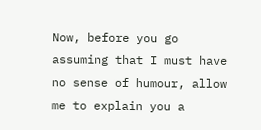Now, before you go assuming that I must have no sense of humour, allow me to explain you a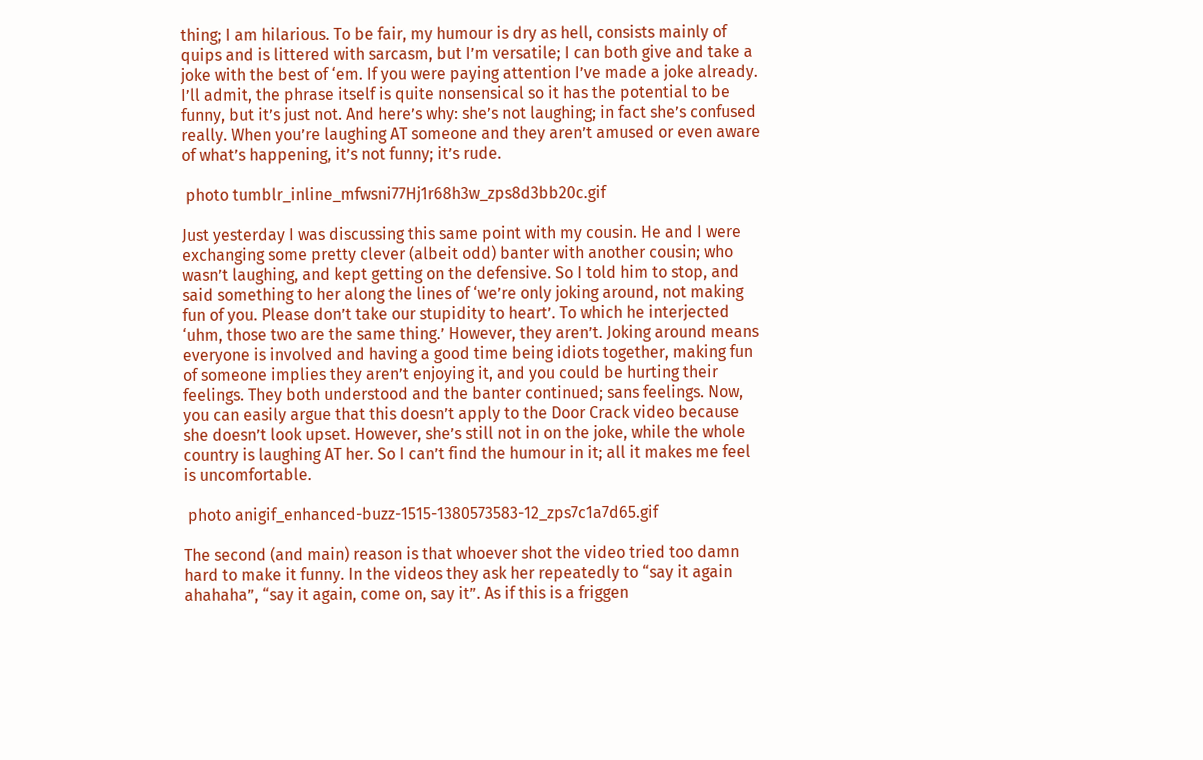thing; I am hilarious. To be fair, my humour is dry as hell, consists mainly of quips and is littered with sarcasm, but I’m versatile; I can both give and take a joke with the best of ‘em. If you were paying attention I’ve made a joke already. I’ll admit, the phrase itself is quite nonsensical so it has the potential to be funny, but it’s just not. And here’s why: she’s not laughing; in fact she’s confused really. When you’re laughing AT someone and they aren’t amused or even aware of what’s happening, it’s not funny; it’s rude.

 photo tumblr_inline_mfwsni77Hj1r68h3w_zps8d3bb20c.gif

Just yesterday I was discussing this same point with my cousin. He and I were exchanging some pretty clever (albeit odd) banter with another cousin; who wasn’t laughing, and kept getting on the defensive. So I told him to stop, and said something to her along the lines of ‘we’re only joking around, not making fun of you. Please don’t take our stupidity to heart’. To which he interjected ‘uhm, those two are the same thing.’ However, they aren’t. Joking around means everyone is involved and having a good time being idiots together, making fun of someone implies they aren’t enjoying it, and you could be hurting their feelings. They both understood and the banter continued; sans feelings. Now, you can easily argue that this doesn’t apply to the Door Crack video because she doesn’t look upset. However, she’s still not in on the joke, while the whole country is laughing AT her. So I can’t find the humour in it; all it makes me feel is uncomfortable.

 photo anigif_enhanced-buzz-1515-1380573583-12_zps7c1a7d65.gif

The second (and main) reason is that whoever shot the video tried too damn hard to make it funny. In the videos they ask her repeatedly to “say it again ahahaha”, “say it again, come on, say it”. As if this is a friggen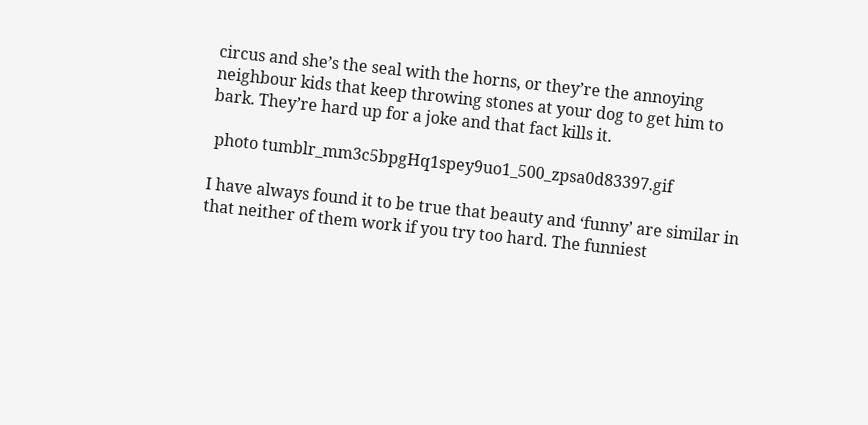circus and she’s the seal with the horns, or they’re the annoying neighbour kids that keep throwing stones at your dog to get him to bark. They’re hard up for a joke and that fact kills it.

 photo tumblr_mm3c5bpgHq1spey9uo1_500_zpsa0d83397.gif

I have always found it to be true that beauty and ‘funny’ are similar in that neither of them work if you try too hard. The funniest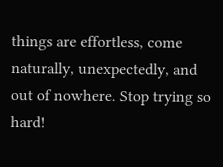things are effortless, come naturally, unexpectedly, and out of nowhere. Stop trying so hard!